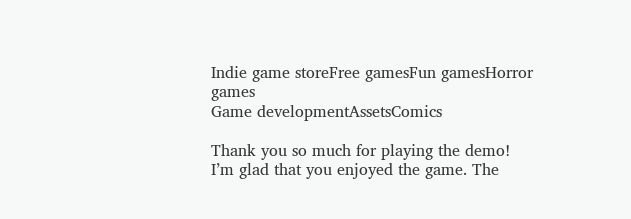Indie game storeFree gamesFun gamesHorror games
Game developmentAssetsComics

Thank you so much for playing the demo! I’m glad that you enjoyed the game. The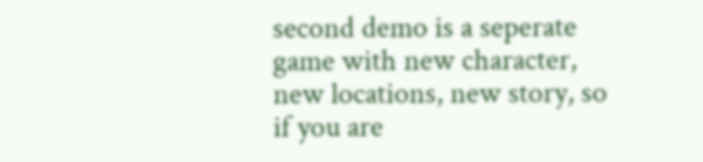second demo is a seperate game with new character, new locations, new story, so if you are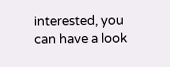interested, you can have a look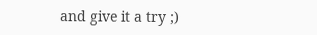and give it a try ;)